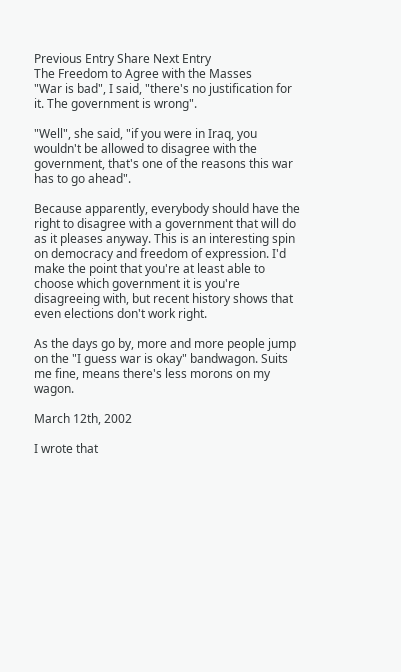Previous Entry Share Next Entry
The Freedom to Agree with the Masses
"War is bad", I said, "there's no justification for it. The government is wrong".

"Well", she said, "if you were in Iraq, you wouldn't be allowed to disagree with the government, that's one of the reasons this war has to go ahead".

Because apparently, everybody should have the right to disagree with a government that will do as it pleases anyway. This is an interesting spin on democracy and freedom of expression. I'd make the point that you're at least able to choose which government it is you're disagreeing with, but recent history shows that even elections don't work right.

As the days go by, more and more people jump on the "I guess war is okay" bandwagon. Suits me fine, means there's less morons on my wagon.

March 12th, 2002

I wrote that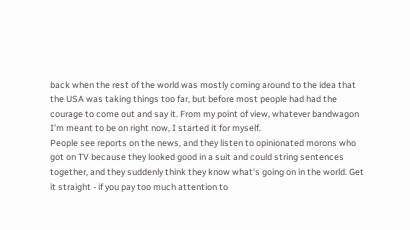back when the rest of the world was mostly coming around to the idea that the USA was taking things too far, but before most people had had the courage to come out and say it. From my point of view, whatever bandwagon I'm meant to be on right now, I started it for myself.
People see reports on the news, and they listen to opinionated morons who got on TV because they looked good in a suit and could string sentences together, and they suddenly think they know what's going on in the world. Get it straight - if you pay too much attention to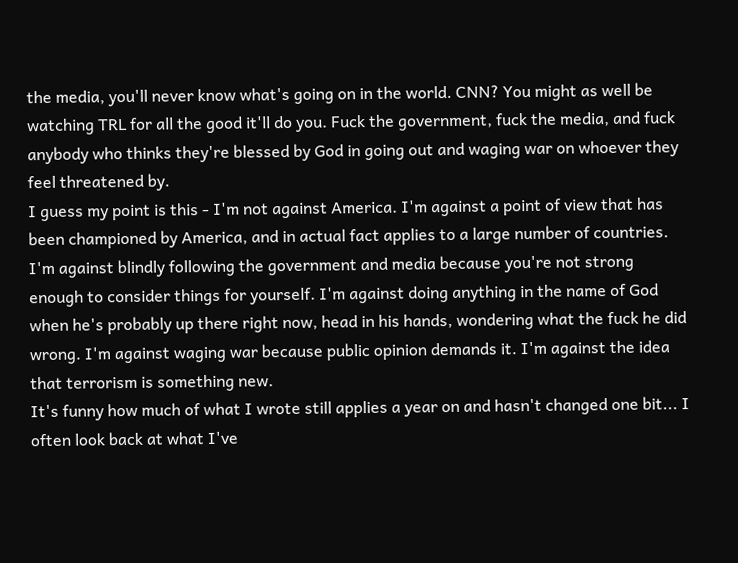the media, you'll never know what's going on in the world. CNN? You might as well be watching TRL for all the good it'll do you. Fuck the government, fuck the media, and fuck anybody who thinks they're blessed by God in going out and waging war on whoever they feel threatened by.
I guess my point is this - I'm not against America. I'm against a point of view that has been championed by America, and in actual fact applies to a large number of countries. I'm against blindly following the government and media because you're not strong enough to consider things for yourself. I'm against doing anything in the name of God when he's probably up there right now, head in his hands, wondering what the fuck he did wrong. I'm against waging war because public opinion demands it. I'm against the idea that terrorism is something new.
It's funny how much of what I wrote still applies a year on and hasn't changed one bit... I often look back at what I've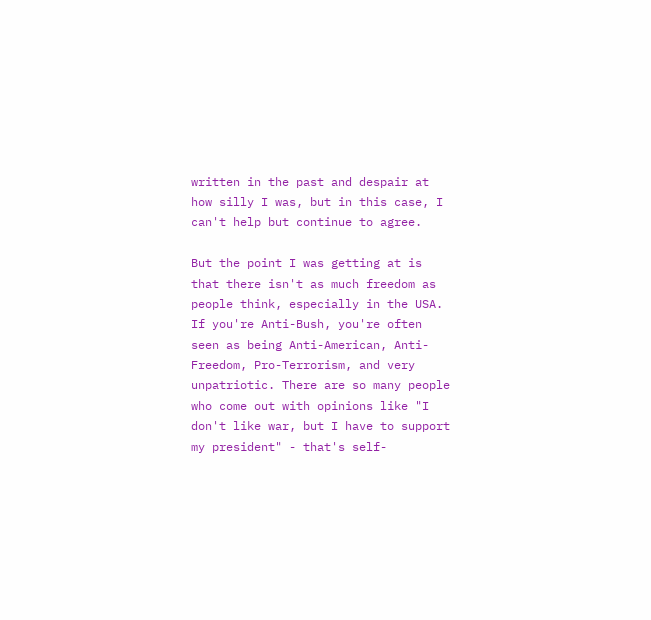written in the past and despair at how silly I was, but in this case, I can't help but continue to agree.

But the point I was getting at is that there isn't as much freedom as people think, especially in the USA. If you're Anti-Bush, you're often seen as being Anti-American, Anti-Freedom, Pro-Terrorism, and very unpatriotic. There are so many people who come out with opinions like "I don't like war, but I have to support my president" - that's self-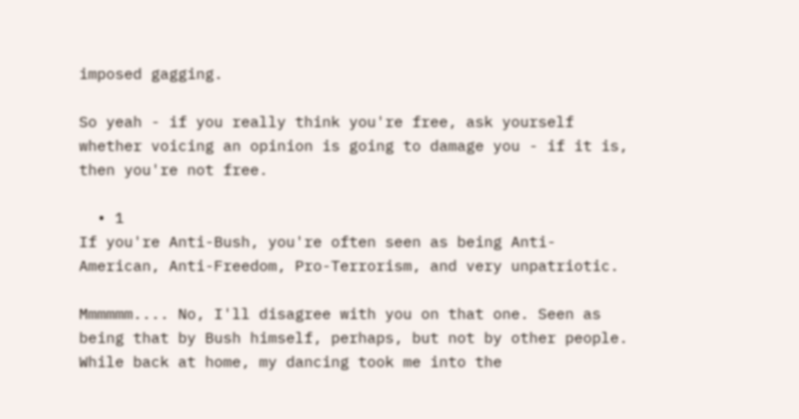imposed gagging.

So yeah - if you really think you're free, ask yourself whether voicing an opinion is going to damage you - if it is, then you're not free.

  • 1
If you're Anti-Bush, you're often seen as being Anti-American, Anti-Freedom, Pro-Terrorism, and very unpatriotic.

Mmmmmm.... No, I'll disagree with you on that one. Seen as being that by Bush himself, perhaps, but not by other people. While back at home, my dancing took me into the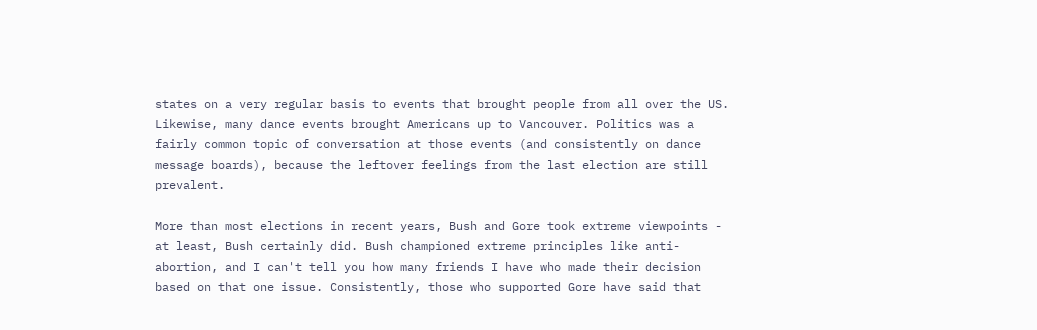states on a very regular basis to events that brought people from all over the US. Likewise, many dance events brought Americans up to Vancouver. Politics was a fairly common topic of conversation at those events (and consistently on dance message boards), because the leftover feelings from the last election are still prevalent.

More than most elections in recent years, Bush and Gore took extreme viewpoints - at least, Bush certainly did. Bush championed extreme principles like anti-abortion, and I can't tell you how many friends I have who made their decision based on that one issue. Consistently, those who supported Gore have said that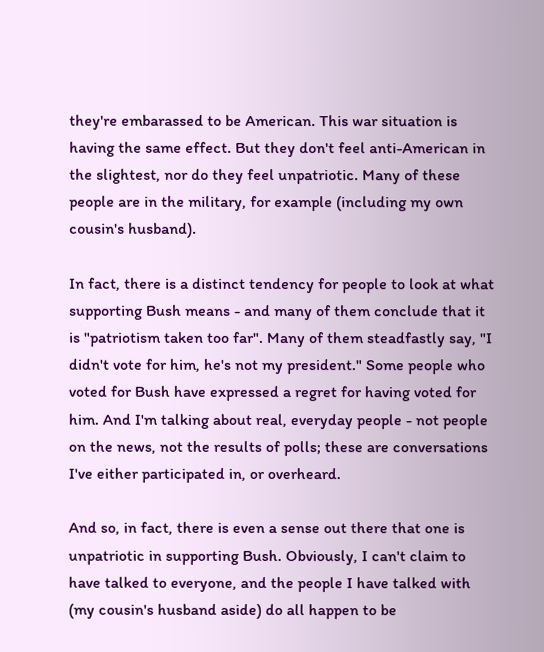they're embarassed to be American. This war situation is having the same effect. But they don't feel anti-American in the slightest, nor do they feel unpatriotic. Many of these people are in the military, for example (including my own cousin's husband).

In fact, there is a distinct tendency for people to look at what supporting Bush means - and many of them conclude that it is "patriotism taken too far". Many of them steadfastly say, "I didn't vote for him, he's not my president." Some people who voted for Bush have expressed a regret for having voted for him. And I'm talking about real, everyday people - not people on the news, not the results of polls; these are conversations I've either participated in, or overheard.

And so, in fact, there is even a sense out there that one is unpatriotic in supporting Bush. Obviously, I can't claim to have talked to everyone, and the people I have talked with (my cousin's husband aside) do all happen to be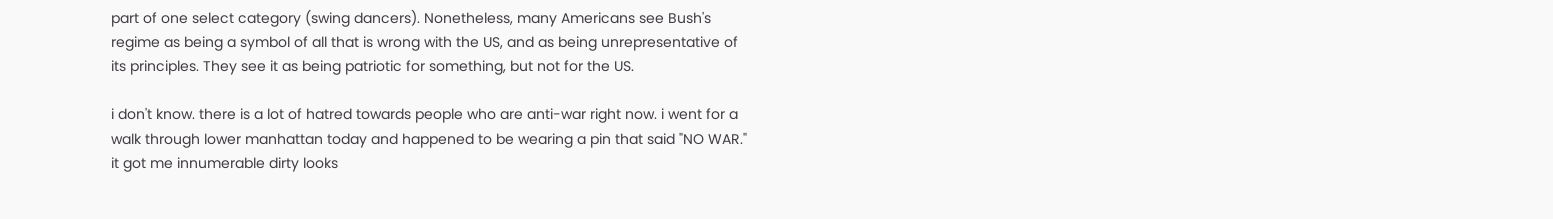part of one select category (swing dancers). Nonetheless, many Americans see Bush's regime as being a symbol of all that is wrong with the US, and as being unrepresentative of its principles. They see it as being patriotic for something, but not for the US.

i don't know. there is a lot of hatred towards people who are anti-war right now. i went for a walk through lower manhattan today and happened to be wearing a pin that said "NO WAR." it got me innumerable dirty looks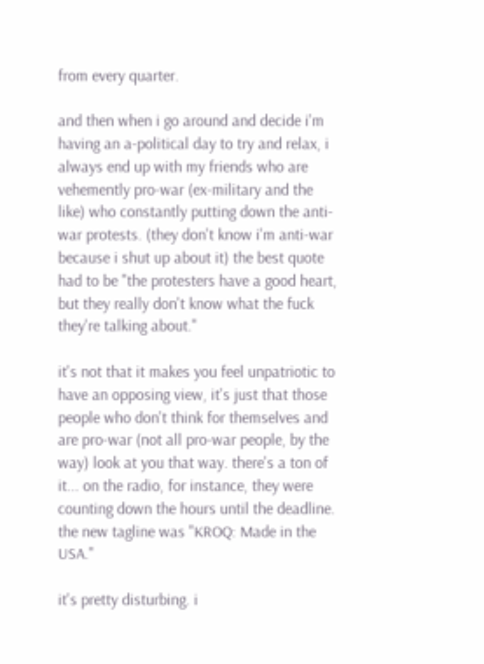from every quarter.

and then when i go around and decide i'm having an a-political day to try and relax, i always end up with my friends who are vehemently pro-war (ex-military and the like) who constantly putting down the anti-war protests. (they don't know i'm anti-war because i shut up about it) the best quote had to be "the protesters have a good heart, but they really don't know what the fuck they're talking about."

it's not that it makes you feel unpatriotic to have an opposing view, it's just that those people who don't think for themselves and are pro-war (not all pro-war people, by the way) look at you that way. there's a ton of it... on the radio, for instance, they were counting down the hours until the deadline. the new tagline was "KROQ: Made in the USA."

it's pretty disturbing. i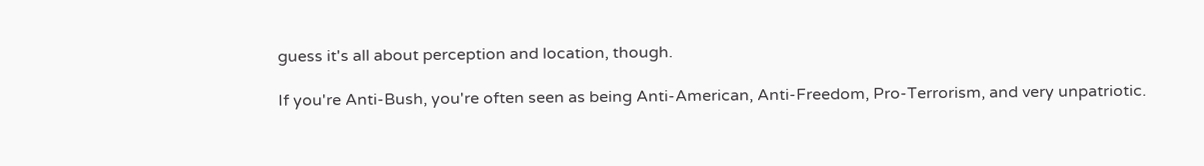guess it's all about perception and location, though.

If you're Anti-Bush, you're often seen as being Anti-American, Anti-Freedom, Pro-Terrorism, and very unpatriotic.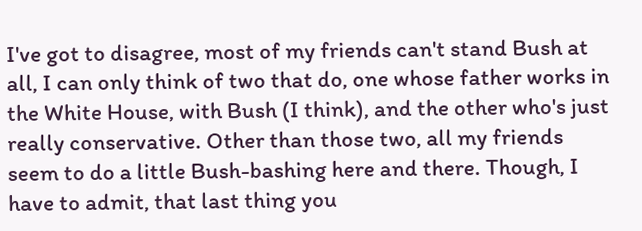I've got to disagree, most of my friends can't stand Bush at all, I can only think of two that do, one whose father works in the White House, with Bush (I think), and the other who's just really conservative. Other than those two, all my friends seem to do a little Bush-bashing here and there. Though, I have to admit, that last thing you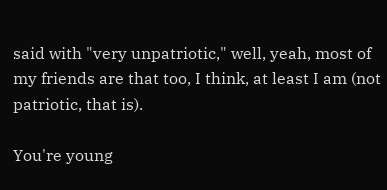said with "very unpatriotic," well, yeah, most of my friends are that too, I think, at least I am (not patriotic, that is).

You're young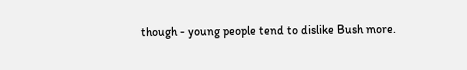though - young people tend to dislike Bush more.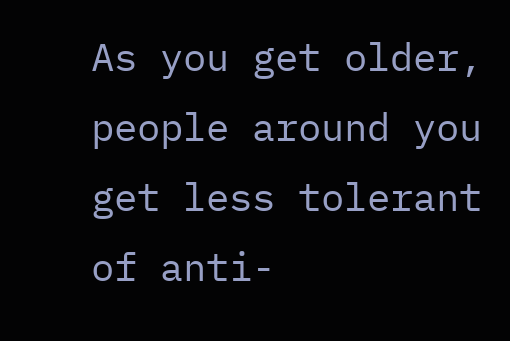As you get older, people around you get less tolerant of anti-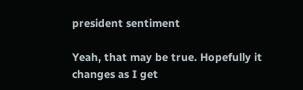president sentiment

Yeah, that may be true. Hopefully it changes as I get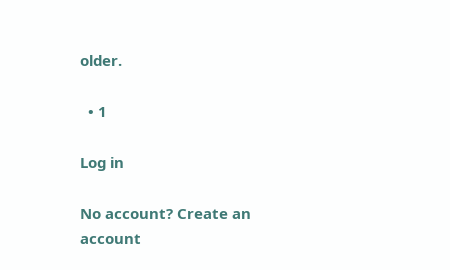older.

  • 1

Log in

No account? Create an account